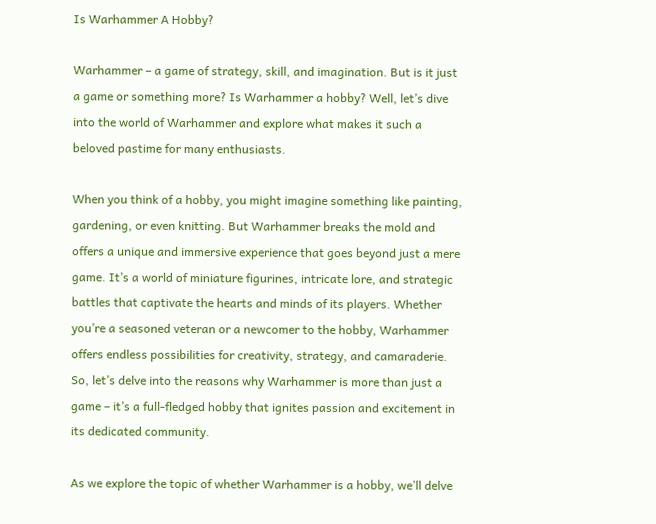Is Warhammer A Hobby?

Warhammer – a game of strategy, skill, and imagination. But is it just a game or something more? Is Warhammer a hobby? Well, let’s dive into the world of Warhammer and explore what makes it such a beloved pastime for many enthusiasts.

When you think of a hobby, you might imagine something like painting, gardening, or even knitting. But Warhammer breaks the mold and offers a unique and immersive experience that goes beyond just a mere game. It’s a world of miniature figurines, intricate lore, and strategic battles that captivate the hearts and minds of its players. Whether you’re a seasoned veteran or a newcomer to the hobby, Warhammer offers endless possibilities for creativity, strategy, and camaraderie. So, let’s delve into the reasons why Warhammer is more than just a game – it’s a full-fledged hobby that ignites passion and excitement in its dedicated community.

As we explore the topic of whether Warhammer is a hobby, we’ll delve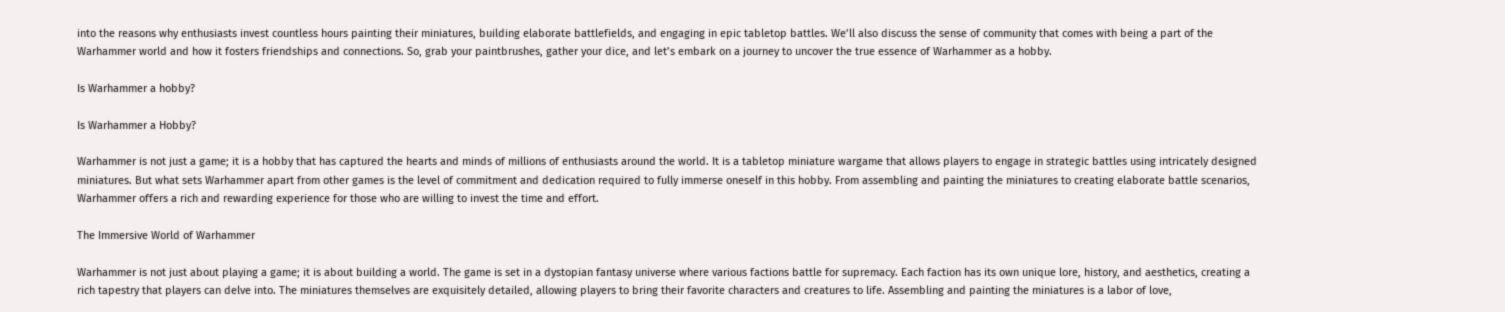into the reasons why enthusiasts invest countless hours painting their miniatures, building elaborate battlefields, and engaging in epic tabletop battles. We’ll also discuss the sense of community that comes with being a part of the Warhammer world and how it fosters friendships and connections. So, grab your paintbrushes, gather your dice, and let’s embark on a journey to uncover the true essence of Warhammer as a hobby.

Is Warhammer a hobby?

Is Warhammer a Hobby?

Warhammer is not just a game; it is a hobby that has captured the hearts and minds of millions of enthusiasts around the world. It is a tabletop miniature wargame that allows players to engage in strategic battles using intricately designed miniatures. But what sets Warhammer apart from other games is the level of commitment and dedication required to fully immerse oneself in this hobby. From assembling and painting the miniatures to creating elaborate battle scenarios, Warhammer offers a rich and rewarding experience for those who are willing to invest the time and effort.

The Immersive World of Warhammer

Warhammer is not just about playing a game; it is about building a world. The game is set in a dystopian fantasy universe where various factions battle for supremacy. Each faction has its own unique lore, history, and aesthetics, creating a rich tapestry that players can delve into. The miniatures themselves are exquisitely detailed, allowing players to bring their favorite characters and creatures to life. Assembling and painting the miniatures is a labor of love,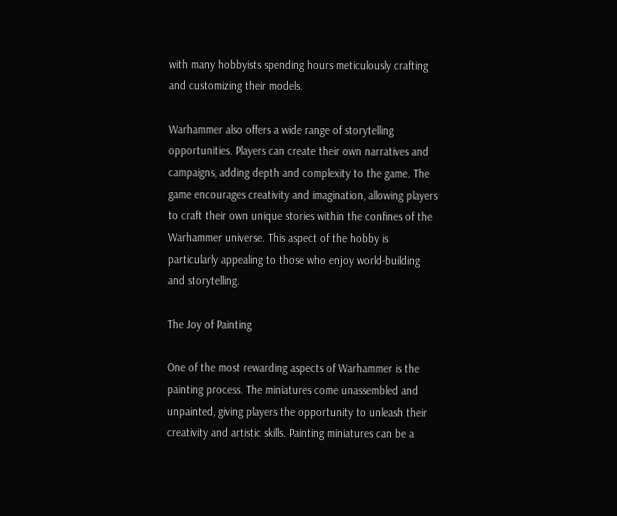with many hobbyists spending hours meticulously crafting and customizing their models.

Warhammer also offers a wide range of storytelling opportunities. Players can create their own narratives and campaigns, adding depth and complexity to the game. The game encourages creativity and imagination, allowing players to craft their own unique stories within the confines of the Warhammer universe. This aspect of the hobby is particularly appealing to those who enjoy world-building and storytelling.

The Joy of Painting

One of the most rewarding aspects of Warhammer is the painting process. The miniatures come unassembled and unpainted, giving players the opportunity to unleash their creativity and artistic skills. Painting miniatures can be a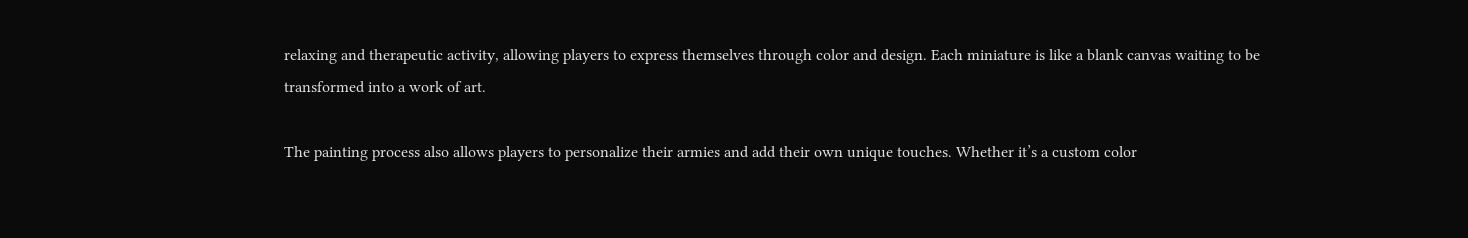relaxing and therapeutic activity, allowing players to express themselves through color and design. Each miniature is like a blank canvas waiting to be transformed into a work of art.

The painting process also allows players to personalize their armies and add their own unique touches. Whether it’s a custom color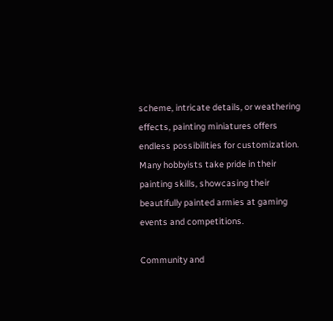scheme, intricate details, or weathering effects, painting miniatures offers endless possibilities for customization. Many hobbyists take pride in their painting skills, showcasing their beautifully painted armies at gaming events and competitions.

Community and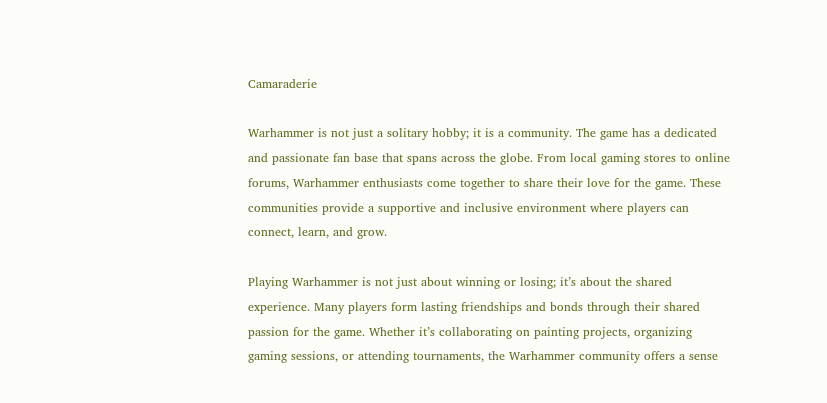Camaraderie

Warhammer is not just a solitary hobby; it is a community. The game has a dedicated and passionate fan base that spans across the globe. From local gaming stores to online forums, Warhammer enthusiasts come together to share their love for the game. These communities provide a supportive and inclusive environment where players can connect, learn, and grow.

Playing Warhammer is not just about winning or losing; it’s about the shared experience. Many players form lasting friendships and bonds through their shared passion for the game. Whether it’s collaborating on painting projects, organizing gaming sessions, or attending tournaments, the Warhammer community offers a sense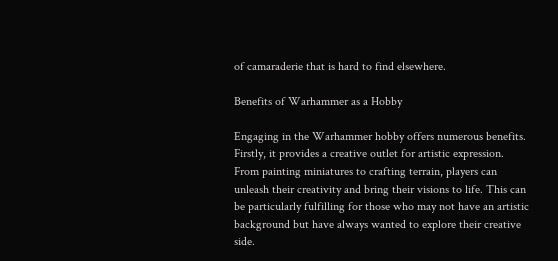of camaraderie that is hard to find elsewhere.

Benefits of Warhammer as a Hobby

Engaging in the Warhammer hobby offers numerous benefits. Firstly, it provides a creative outlet for artistic expression. From painting miniatures to crafting terrain, players can unleash their creativity and bring their visions to life. This can be particularly fulfilling for those who may not have an artistic background but have always wanted to explore their creative side.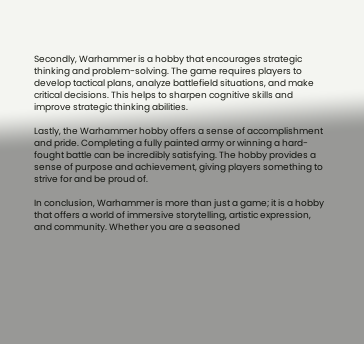Secondly, Warhammer is a hobby that encourages strategic thinking and problem-solving. The game requires players to develop tactical plans, analyze battlefield situations, and make critical decisions. This helps to sharpen cognitive skills and improve strategic thinking abilities.

Lastly, the Warhammer hobby offers a sense of accomplishment and pride. Completing a fully painted army or winning a hard-fought battle can be incredibly satisfying. The hobby provides a sense of purpose and achievement, giving players something to strive for and be proud of.

In conclusion, Warhammer is more than just a game; it is a hobby that offers a world of immersive storytelling, artistic expression, and community. Whether you are a seasoned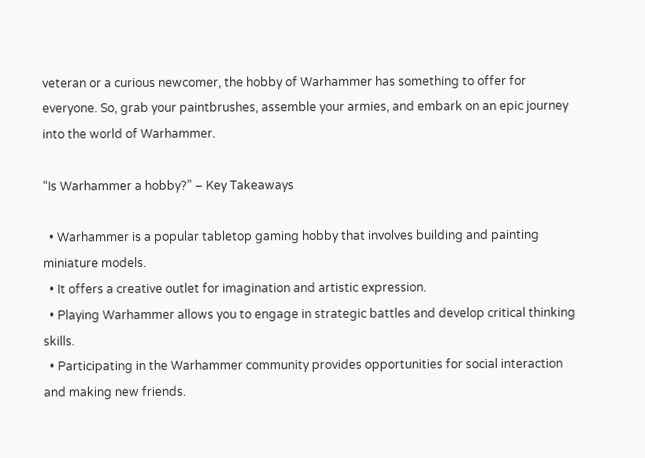veteran or a curious newcomer, the hobby of Warhammer has something to offer for everyone. So, grab your paintbrushes, assemble your armies, and embark on an epic journey into the world of Warhammer.

“Is Warhammer a hobby?” – Key Takeaways

  • Warhammer is a popular tabletop gaming hobby that involves building and painting miniature models.
  • It offers a creative outlet for imagination and artistic expression.
  • Playing Warhammer allows you to engage in strategic battles and develop critical thinking skills.
  • Participating in the Warhammer community provides opportunities for social interaction and making new friends.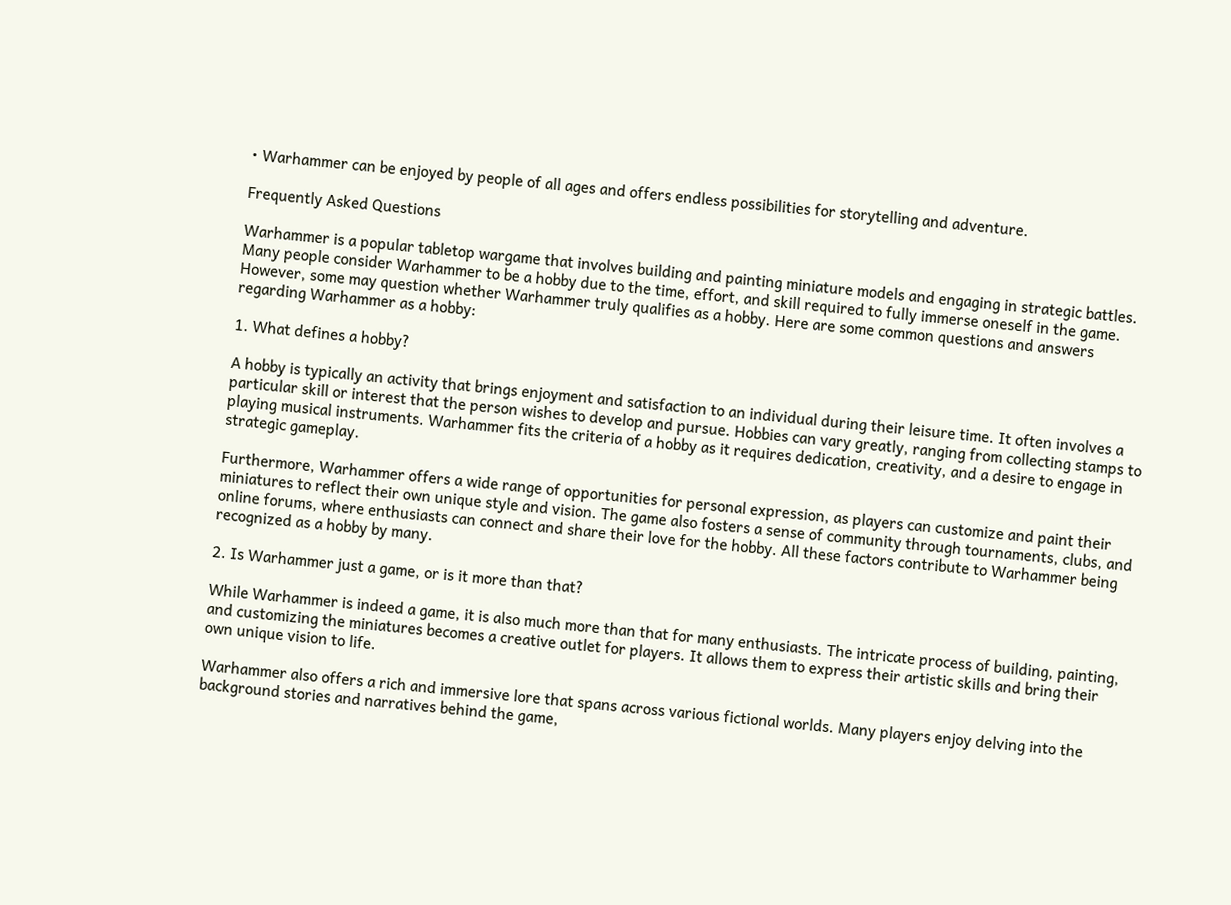• Warhammer can be enjoyed by people of all ages and offers endless possibilities for storytelling and adventure.

Frequently Asked Questions

Warhammer is a popular tabletop wargame that involves building and painting miniature models and engaging in strategic battles. Many people consider Warhammer to be a hobby due to the time, effort, and skill required to fully immerse oneself in the game. However, some may question whether Warhammer truly qualifies as a hobby. Here are some common questions and answers regarding Warhammer as a hobby:

1. What defines a hobby?

A hobby is typically an activity that brings enjoyment and satisfaction to an individual during their leisure time. It often involves a particular skill or interest that the person wishes to develop and pursue. Hobbies can vary greatly, ranging from collecting stamps to playing musical instruments. Warhammer fits the criteria of a hobby as it requires dedication, creativity, and a desire to engage in strategic gameplay.

Furthermore, Warhammer offers a wide range of opportunities for personal expression, as players can customize and paint their miniatures to reflect their own unique style and vision. The game also fosters a sense of community through tournaments, clubs, and online forums, where enthusiasts can connect and share their love for the hobby. All these factors contribute to Warhammer being recognized as a hobby by many.

2. Is Warhammer just a game, or is it more than that?

While Warhammer is indeed a game, it is also much more than that for many enthusiasts. The intricate process of building, painting, and customizing the miniatures becomes a creative outlet for players. It allows them to express their artistic skills and bring their own unique vision to life.

Warhammer also offers a rich and immersive lore that spans across various fictional worlds. Many players enjoy delving into the background stories and narratives behind the game,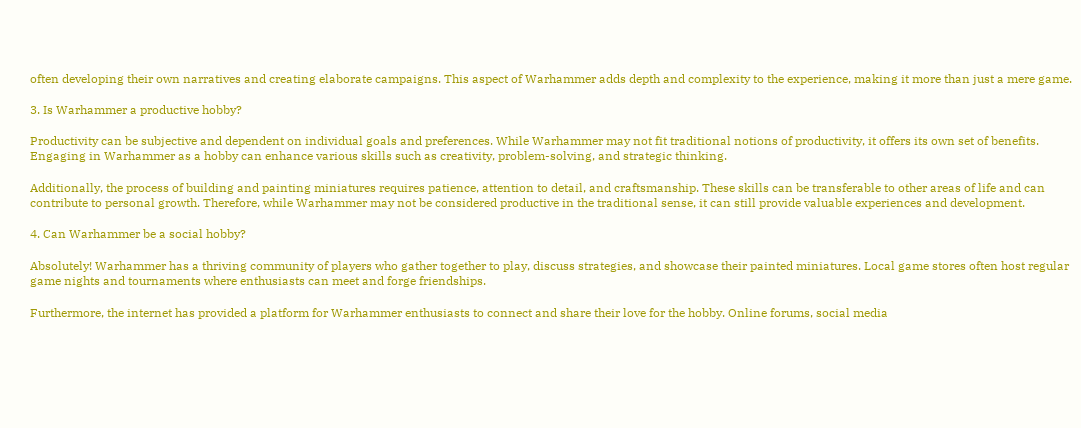often developing their own narratives and creating elaborate campaigns. This aspect of Warhammer adds depth and complexity to the experience, making it more than just a mere game.

3. Is Warhammer a productive hobby?

Productivity can be subjective and dependent on individual goals and preferences. While Warhammer may not fit traditional notions of productivity, it offers its own set of benefits. Engaging in Warhammer as a hobby can enhance various skills such as creativity, problem-solving, and strategic thinking.

Additionally, the process of building and painting miniatures requires patience, attention to detail, and craftsmanship. These skills can be transferable to other areas of life and can contribute to personal growth. Therefore, while Warhammer may not be considered productive in the traditional sense, it can still provide valuable experiences and development.

4. Can Warhammer be a social hobby?

Absolutely! Warhammer has a thriving community of players who gather together to play, discuss strategies, and showcase their painted miniatures. Local game stores often host regular game nights and tournaments where enthusiasts can meet and forge friendships.

Furthermore, the internet has provided a platform for Warhammer enthusiasts to connect and share their love for the hobby. Online forums, social media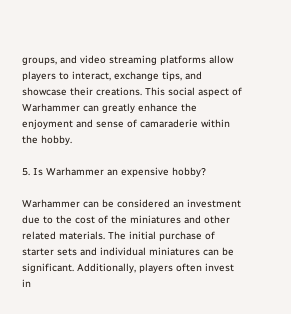groups, and video streaming platforms allow players to interact, exchange tips, and showcase their creations. This social aspect of Warhammer can greatly enhance the enjoyment and sense of camaraderie within the hobby.

5. Is Warhammer an expensive hobby?

Warhammer can be considered an investment due to the cost of the miniatures and other related materials. The initial purchase of starter sets and individual miniatures can be significant. Additionally, players often invest in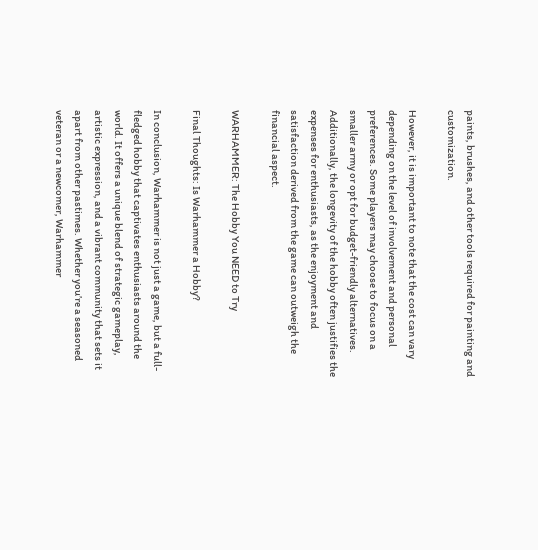paints, brushes, and other tools required for painting and customization.

However, it is important to note that the cost can vary depending on the level of involvement and personal preferences. Some players may choose to focus on a smaller army or opt for budget-friendly alternatives. Additionally, the longevity of the hobby often justifies the expenses for enthusiasts, as the enjoyment and satisfaction derived from the game can outweigh the financial aspect.

WARHAMMER: The Hobby You NEED to Try

Final Thoughts: Is Warhammer a Hobby?

In conclusion, Warhammer is not just a game, but a full-fledged hobby that captivates enthusiasts around the world. It offers a unique blend of strategic gameplay, artistic expression, and a vibrant community that sets it apart from other pastimes. Whether you’re a seasoned veteran or a newcomer, Warhammer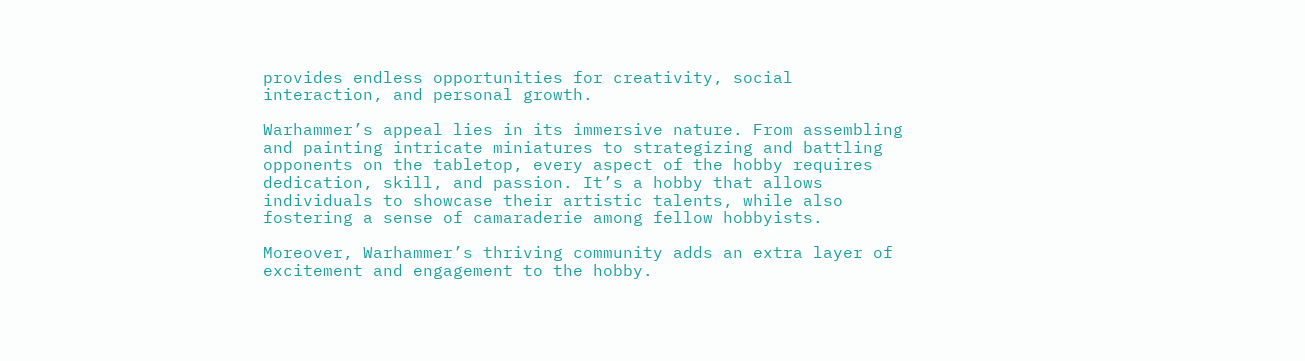provides endless opportunities for creativity, social interaction, and personal growth.

Warhammer’s appeal lies in its immersive nature. From assembling and painting intricate miniatures to strategizing and battling opponents on the tabletop, every aspect of the hobby requires dedication, skill, and passion. It’s a hobby that allows individuals to showcase their artistic talents, while also fostering a sense of camaraderie among fellow hobbyists.

Moreover, Warhammer’s thriving community adds an extra layer of excitement and engagement to the hobby.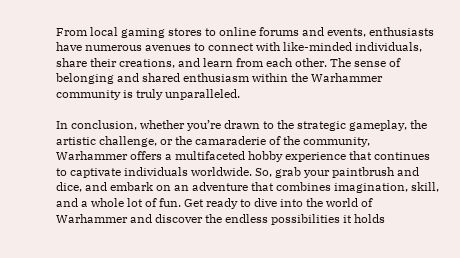From local gaming stores to online forums and events, enthusiasts have numerous avenues to connect with like-minded individuals, share their creations, and learn from each other. The sense of belonging and shared enthusiasm within the Warhammer community is truly unparalleled.

In conclusion, whether you’re drawn to the strategic gameplay, the artistic challenge, or the camaraderie of the community, Warhammer offers a multifaceted hobby experience that continues to captivate individuals worldwide. So, grab your paintbrush and dice, and embark on an adventure that combines imagination, skill, and a whole lot of fun. Get ready to dive into the world of Warhammer and discover the endless possibilities it holds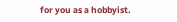for you as a hobbyist.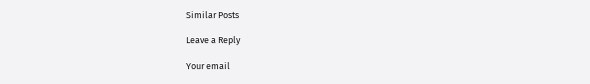Similar Posts

Leave a Reply

Your email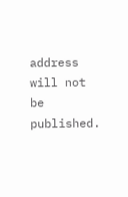address will not be published.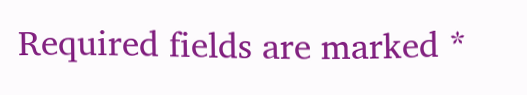Required fields are marked *